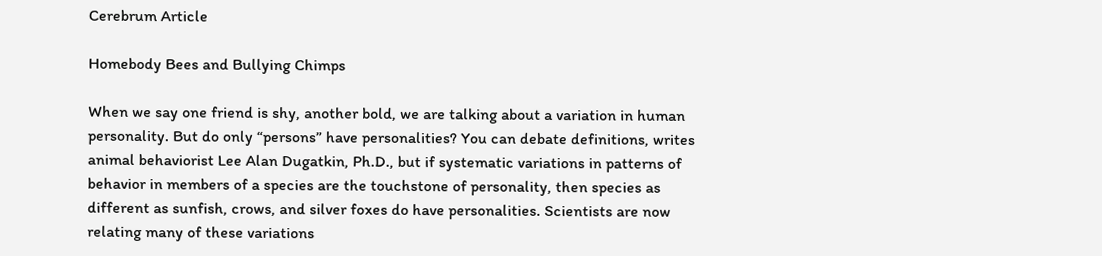Cerebrum Article

Homebody Bees and Bullying Chimps

When we say one friend is shy, another bold, we are talking about a variation in human personality. But do only “persons” have personalities? You can debate definitions, writes animal behaviorist Lee Alan Dugatkin, Ph.D., but if systematic variations in patterns of behavior in members of a species are the touchstone of personality, then species as different as sunfish, crows, and silver foxes do have personalities. Scientists are now relating many of these variations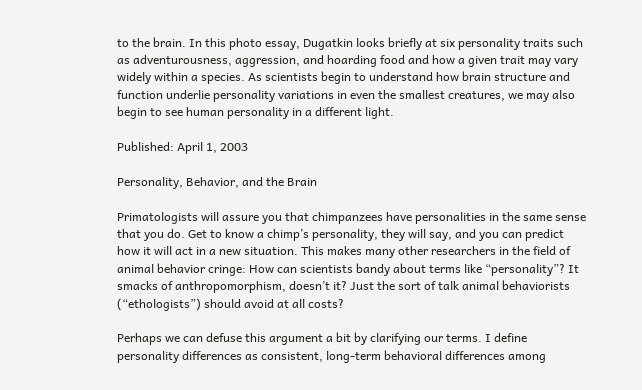to the brain. In this photo essay, Dugatkin looks briefly at six personality traits such as adventurousness, aggression, and hoarding food and how a given trait may vary widely within a species. As scientists begin to understand how brain structure and function underlie personality variations in even the smallest creatures, we may also begin to see human personality in a different light.

Published: April 1, 2003

Personality, Behavior, and the Brain

Primatologists will assure you that chimpanzees have personalities in the same sense that you do. Get to know a chimp’s personality, they will say, and you can predict how it will act in a new situation. This makes many other researchers in the field of animal behavior cringe: How can scientists bandy about terms like “personality”? It smacks of anthropomorphism, doesn’t it? Just the sort of talk animal behaviorists (“ethologists”) should avoid at all costs?

Perhaps we can defuse this argument a bit by clarifying our terms. I define personality differences as consistent, long-term behavioral differences among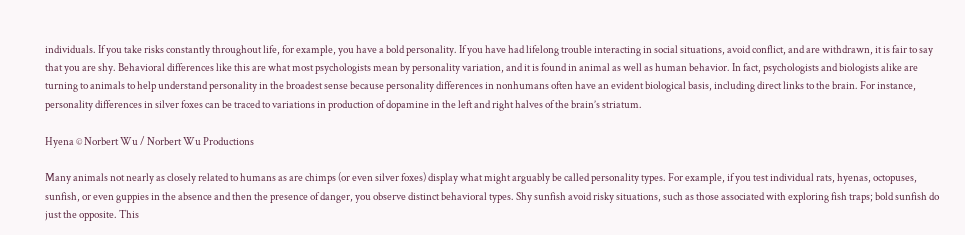individuals. If you take risks constantly throughout life, for example, you have a bold personality. If you have had lifelong trouble interacting in social situations, avoid conflict, and are withdrawn, it is fair to say that you are shy. Behavioral differences like this are what most psychologists mean by personality variation, and it is found in animal as well as human behavior. In fact, psychologists and biologists alike are turning to animals to help understand personality in the broadest sense because personality differences in nonhumans often have an evident biological basis, including direct links to the brain. For instance, personality differences in silver foxes can be traced to variations in production of dopamine in the left and right halves of the brain’s striatum.

Hyena © Norbert Wu / Norbert Wu Productions

Many animals not nearly as closely related to humans as are chimps (or even silver foxes) display what might arguably be called personality types. For example, if you test individual rats, hyenas, octopuses, sunfish, or even guppies in the absence and then the presence of danger, you observe distinct behavioral types. Shy sunfish avoid risky situations, such as those associated with exploring fish traps; bold sunfish do just the opposite. This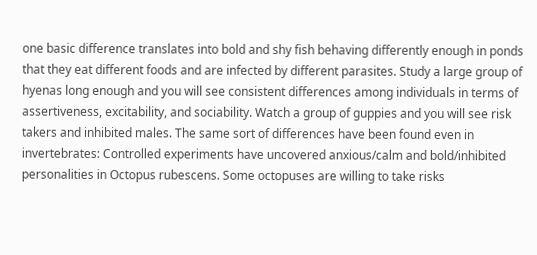one basic difference translates into bold and shy fish behaving differently enough in ponds that they eat different foods and are infected by different parasites. Study a large group of hyenas long enough and you will see consistent differences among individuals in terms of assertiveness, excitability, and sociability. Watch a group of guppies and you will see risk takers and inhibited males. The same sort of differences have been found even in invertebrates: Controlled experiments have uncovered anxious/calm and bold/inhibited personalities in Octopus rubescens. Some octopuses are willing to take risks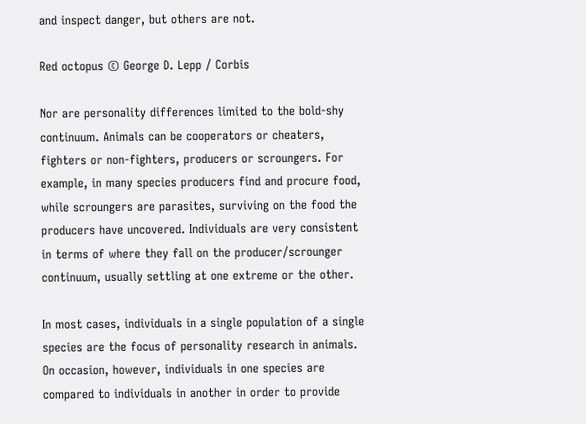and inspect danger, but others are not.

Red octopus © George D. Lepp / Corbis

Nor are personality differences limited to the bold-shy continuum. Animals can be cooperators or cheaters, fighters or non-fighters, producers or scroungers. For example, in many species producers find and procure food, while scroungers are parasites, surviving on the food the producers have uncovered. Individuals are very consistent in terms of where they fall on the producer/scrounger continuum, usually settling at one extreme or the other.

In most cases, individuals in a single population of a single species are the focus of personality research in animals. On occasion, however, individuals in one species are compared to individuals in another in order to provide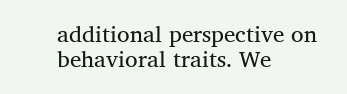additional perspective on behavioral traits. We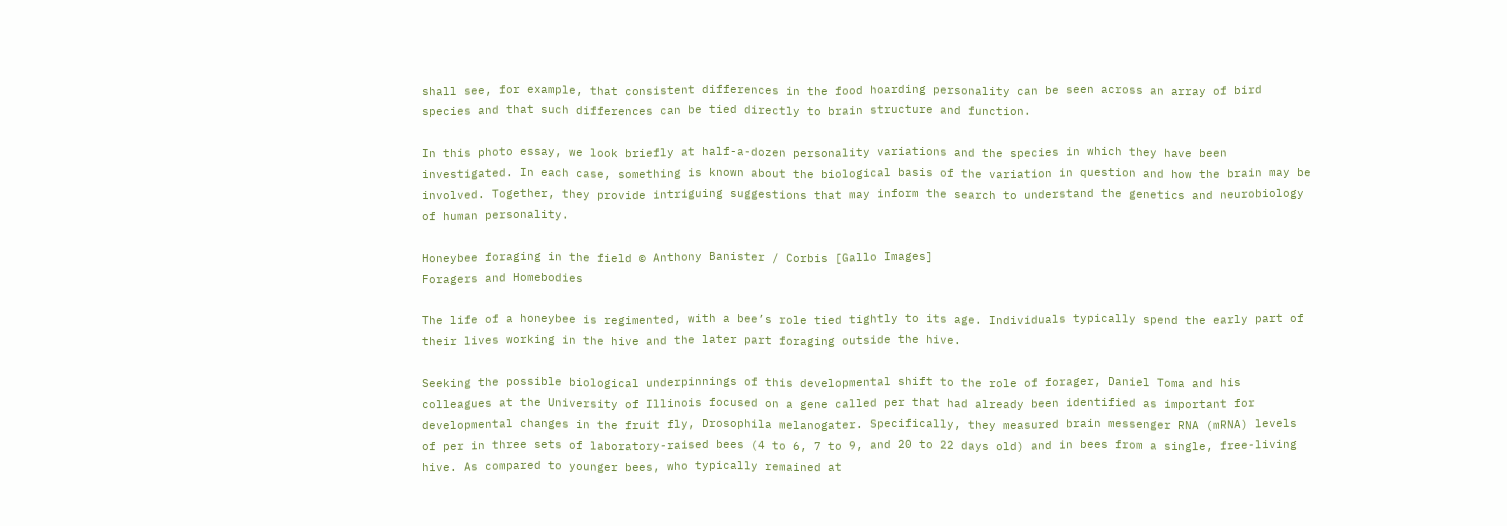shall see, for example, that consistent differences in the food hoarding personality can be seen across an array of bird species and that such differences can be tied directly to brain structure and function.

In this photo essay, we look briefly at half-a-dozen personality variations and the species in which they have been investigated. In each case, something is known about the biological basis of the variation in question and how the brain may be involved. Together, they provide intriguing suggestions that may inform the search to understand the genetics and neurobiology of human personality.

Honeybee foraging in the field © Anthony Banister / Corbis [Gallo Images]
Foragers and Homebodies

The life of a honeybee is regimented, with a bee’s role tied tightly to its age. Individuals typically spend the early part of their lives working in the hive and the later part foraging outside the hive.

Seeking the possible biological underpinnings of this developmental shift to the role of forager, Daniel Toma and his colleagues at the University of Illinois focused on a gene called per that had already been identified as important for developmental changes in the fruit fly, Drosophila melanogater. Specifically, they measured brain messenger RNA (mRNA) levels of per in three sets of laboratory-raised bees (4 to 6, 7 to 9, and 20 to 22 days old) and in bees from a single, free-living hive. As compared to younger bees, who typically remained at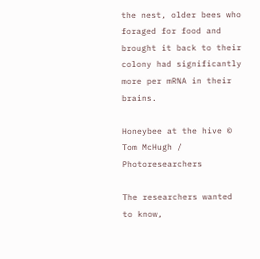the nest, older bees who foraged for food and brought it back to their colony had significantly more per mRNA in their brains.

Honeybee at the hive © Tom McHugh / Photoresearchers

The researchers wanted to know,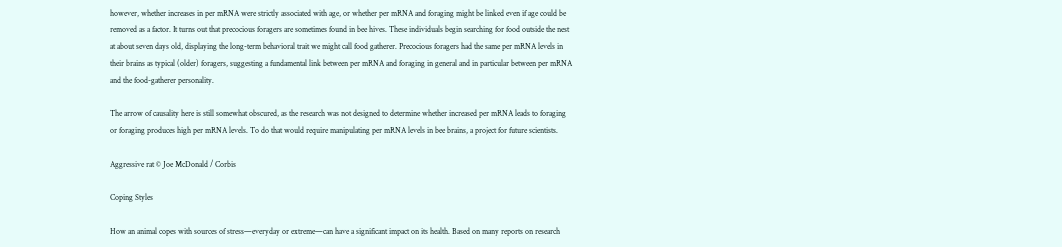however, whether increases in per mRNA were strictly associated with age, or whether per mRNA and foraging might be linked even if age could be removed as a factor. It turns out that precocious foragers are sometimes found in bee hives. These individuals begin searching for food outside the nest at about seven days old, displaying the long-term behavioral trait we might call food gatherer. Precocious foragers had the same per mRNA levels in their brains as typical (older) foragers, suggesting a fundamental link between per mRNA and foraging in general and in particular between per mRNA and the food-gatherer personality.

The arrow of causality here is still somewhat obscured, as the research was not designed to determine whether increased per mRNA leads to foraging or foraging produces high per mRNA levels. To do that would require manipulating per mRNA levels in bee brains, a project for future scientists.

Aggressive rat © Joe McDonald / Corbis

Coping Styles

How an animal copes with sources of stress—everyday or extreme—can have a significant impact on its health. Based on many reports on research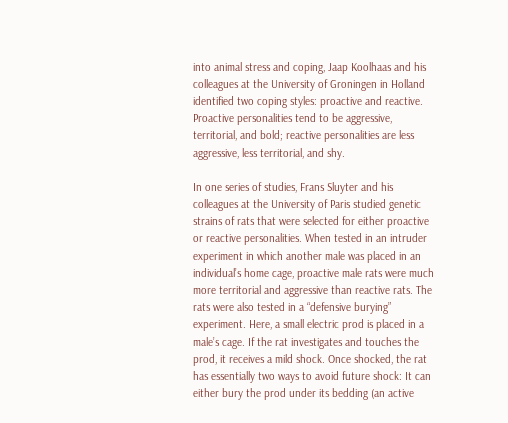into animal stress and coping, Jaap Koolhaas and his colleagues at the University of Groningen in Holland identified two coping styles: proactive and reactive. Proactive personalities tend to be aggressive, territorial, and bold; reactive personalities are less aggressive, less territorial, and shy.

In one series of studies, Frans Sluyter and his colleagues at the University of Paris studied genetic strains of rats that were selected for either proactive or reactive personalities. When tested in an intruder experiment in which another male was placed in an individual’s home cage, proactive male rats were much more territorial and aggressive than reactive rats. The rats were also tested in a “defensive burying” experiment. Here, a small electric prod is placed in a male’s cage. If the rat investigates and touches the prod, it receives a mild shock. Once shocked, the rat has essentially two ways to avoid future shock: It can either bury the prod under its bedding (an active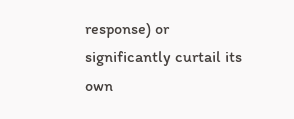response) or significantly curtail its own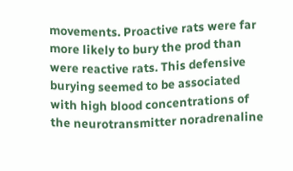movements. Proactive rats were far more likely to bury the prod than were reactive rats. This defensive burying seemed to be associated with high blood concentrations of the neurotransmitter noradrenaline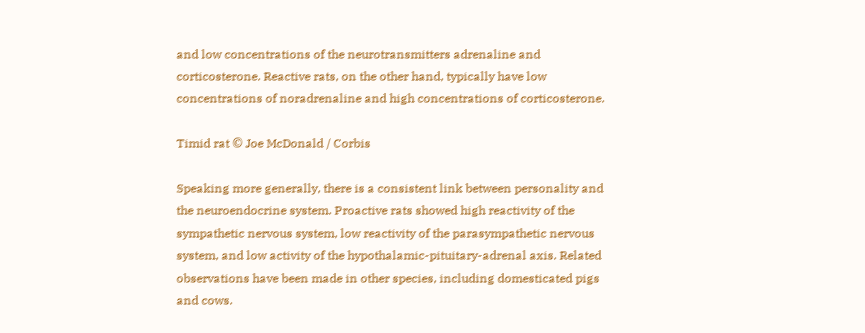and low concentrations of the neurotransmitters adrenaline and corticosterone. Reactive rats, on the other hand, typically have low concentrations of noradrenaline and high concentrations of corticosterone.

Timid rat © Joe McDonald / Corbis

Speaking more generally, there is a consistent link between personality and the neuroendocrine system. Proactive rats showed high reactivity of the sympathetic nervous system, low reactivity of the parasympathetic nervous system, and low activity of the hypothalamic-pituitary-adrenal axis. Related observations have been made in other species, including domesticated pigs and cows.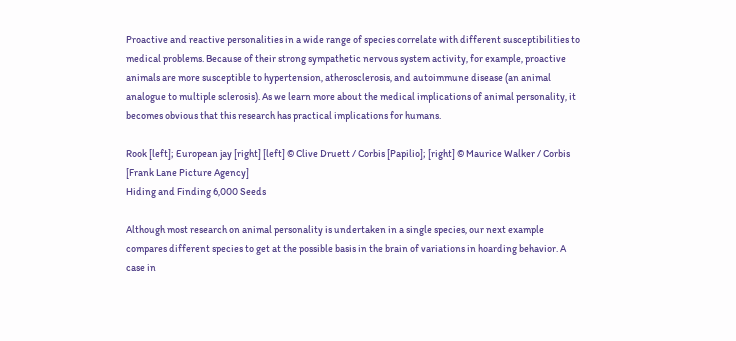Proactive and reactive personalities in a wide range of species correlate with different susceptibilities to medical problems. Because of their strong sympathetic nervous system activity, for example, proactive animals are more susceptible to hypertension, atherosclerosis, and autoimmune disease (an animal analogue to multiple sclerosis). As we learn more about the medical implications of animal personality, it becomes obvious that this research has practical implications for humans.

Rook [left]; European jay [right] [left] © Clive Druett / Corbis [Papilio]; [right] © Maurice Walker / Corbis [Frank Lane Picture Agency]
Hiding and Finding 6,000 Seeds

Although most research on animal personality is undertaken in a single species, our next example compares different species to get at the possible basis in the brain of variations in hoarding behavior. A case in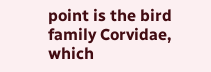point is the bird family Corvidae, which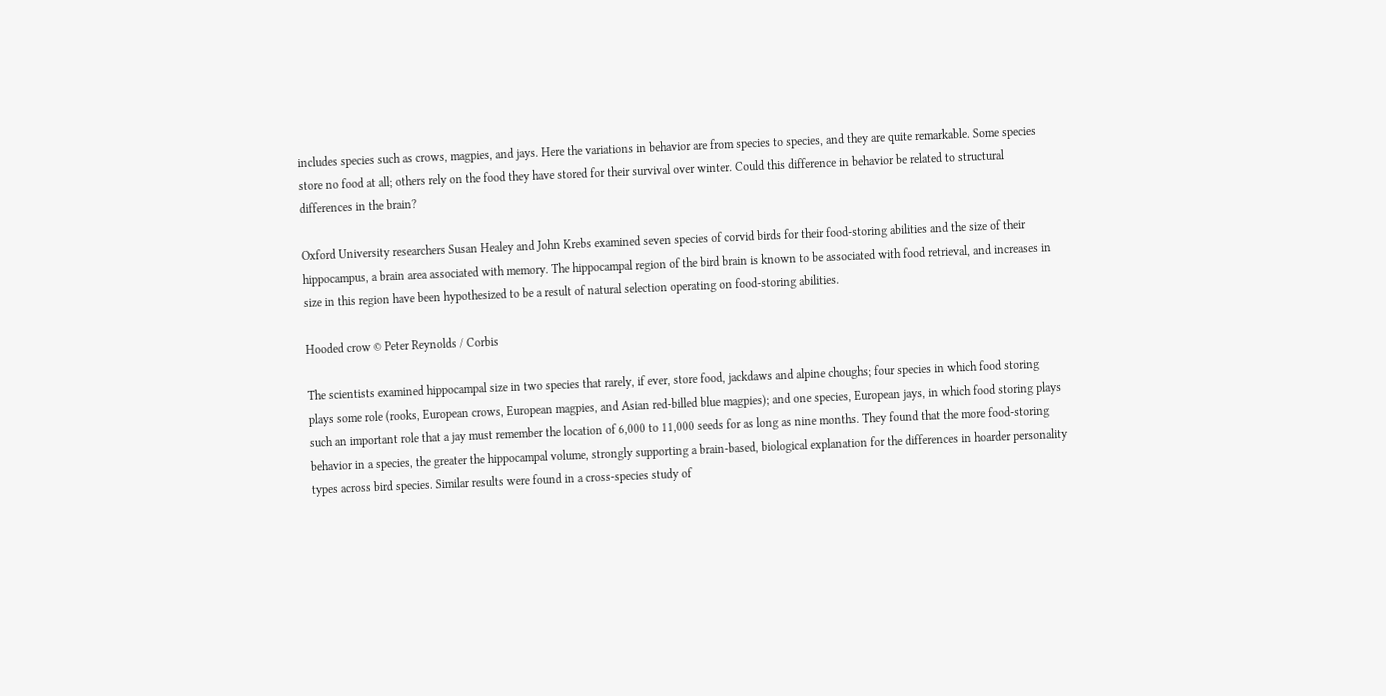includes species such as crows, magpies, and jays. Here the variations in behavior are from species to species, and they are quite remarkable. Some species store no food at all; others rely on the food they have stored for their survival over winter. Could this difference in behavior be related to structural differences in the brain?

Oxford University researchers Susan Healey and John Krebs examined seven species of corvid birds for their food-storing abilities and the size of their hippocampus, a brain area associated with memory. The hippocampal region of the bird brain is known to be associated with food retrieval, and increases in size in this region have been hypothesized to be a result of natural selection operating on food-storing abilities.

Hooded crow © Peter Reynolds / Corbis

The scientists examined hippocampal size in two species that rarely, if ever, store food, jackdaws and alpine choughs; four species in which food storing plays some role (rooks, European crows, European magpies, and Asian red-billed blue magpies); and one species, European jays, in which food storing plays such an important role that a jay must remember the location of 6,000 to 11,000 seeds for as long as nine months. They found that the more food-storing behavior in a species, the greater the hippocampal volume, strongly supporting a brain-based, biological explanation for the differences in hoarder personality types across bird species. Similar results were found in a cross-species study of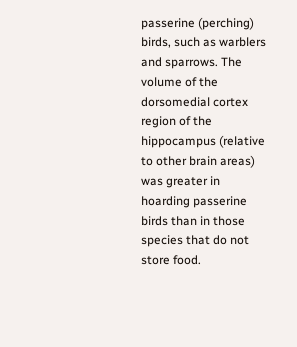passerine (perching) birds, such as warblers and sparrows. The volume of the dorsomedial cortex region of the hippocampus (relative to other brain areas) was greater in hoarding passerine birds than in those species that do not store food.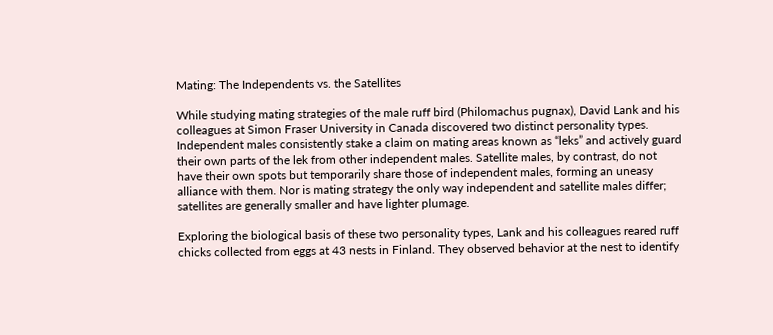Mating: The Independents vs. the Satellites

While studying mating strategies of the male ruff bird (Philomachus pugnax), David Lank and his colleagues at Simon Fraser University in Canada discovered two distinct personality types. Independent males consistently stake a claim on mating areas known as “leks” and actively guard their own parts of the lek from other independent males. Satellite males, by contrast, do not have their own spots but temporarily share those of independent males, forming an uneasy alliance with them. Nor is mating strategy the only way independent and satellite males differ; satellites are generally smaller and have lighter plumage.

Exploring the biological basis of these two personality types, Lank and his colleagues reared ruff chicks collected from eggs at 43 nests in Finland. They observed behavior at the nest to identify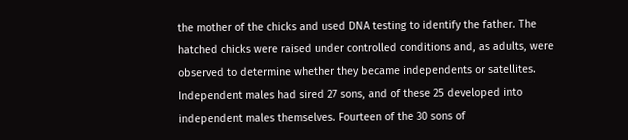the mother of the chicks and used DNA testing to identify the father. The hatched chicks were raised under controlled conditions and, as adults, were observed to determine whether they became independents or satellites. Independent males had sired 27 sons, and of these 25 developed into independent males themselves. Fourteen of the 30 sons of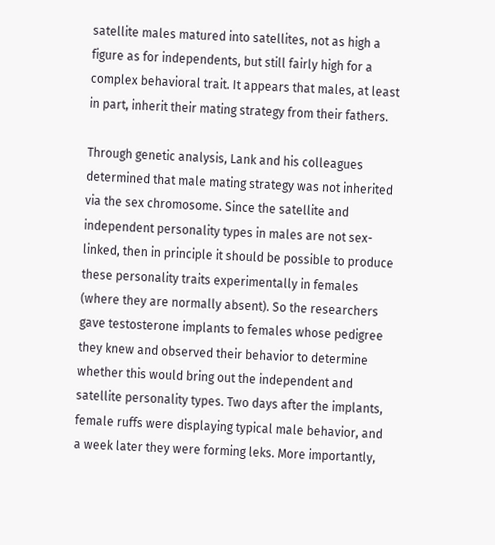satellite males matured into satellites, not as high a figure as for independents, but still fairly high for a complex behavioral trait. It appears that males, at least in part, inherit their mating strategy from their fathers.

Through genetic analysis, Lank and his colleagues determined that male mating strategy was not inherited via the sex chromosome. Since the satellite and independent personality types in males are not sex-linked, then in principle it should be possible to produce these personality traits experimentally in females (where they are normally absent). So the researchers gave testosterone implants to females whose pedigree they knew and observed their behavior to determine whether this would bring out the independent and satellite personality types. Two days after the implants, female ruffs were displaying typical male behavior, and a week later they were forming leks. More importantly,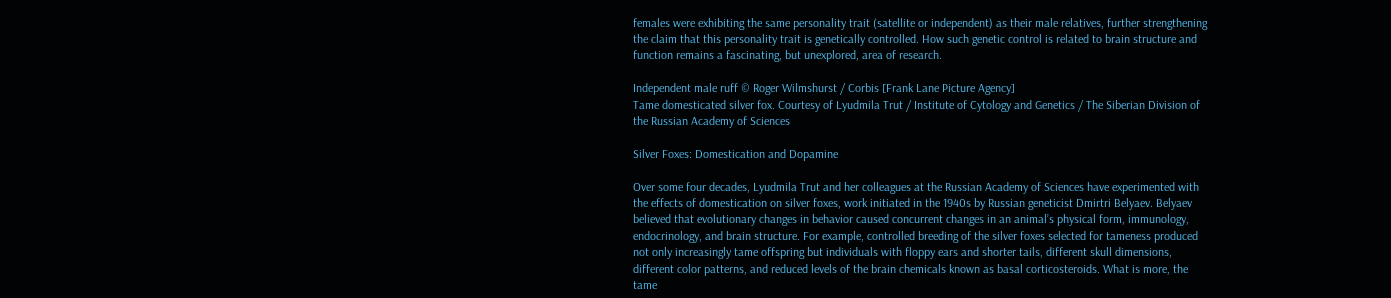females were exhibiting the same personality trait (satellite or independent) as their male relatives, further strengthening the claim that this personality trait is genetically controlled. How such genetic control is related to brain structure and function remains a fascinating, but unexplored, area of research.

Independent male ruff © Roger Wilmshurst / Corbis [Frank Lane Picture Agency]
Tame domesticated silver fox. Courtesy of Lyudmila Trut / Institute of Cytology and Genetics / The Siberian Division of the Russian Academy of Sciences

Silver Foxes: Domestication and Dopamine

Over some four decades, Lyudmila Trut and her colleagues at the Russian Academy of Sciences have experimented with the effects of domestication on silver foxes, work initiated in the 1940s by Russian geneticist Dmirtri Belyaev. Belyaev believed that evolutionary changes in behavior caused concurrent changes in an animal’s physical form, immunology, endocrinology, and brain structure. For example, controlled breeding of the silver foxes selected for tameness produced not only increasingly tame offspring but individuals with floppy ears and shorter tails, different skull dimensions, different color patterns, and reduced levels of the brain chemicals known as basal corticosteroids. What is more, the tame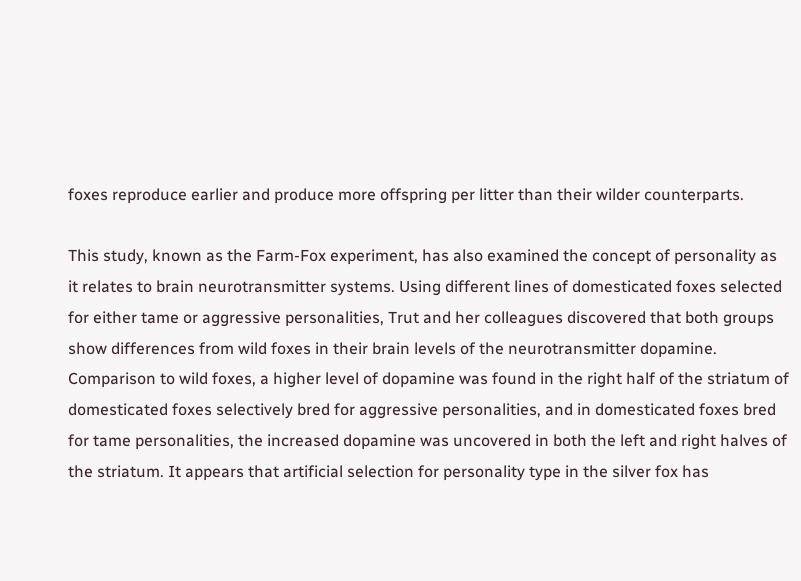foxes reproduce earlier and produce more offspring per litter than their wilder counterparts.

This study, known as the Farm-Fox experiment, has also examined the concept of personality as it relates to brain neurotransmitter systems. Using different lines of domesticated foxes selected for either tame or aggressive personalities, Trut and her colleagues discovered that both groups show differences from wild foxes in their brain levels of the neurotransmitter dopamine. Comparison to wild foxes, a higher level of dopamine was found in the right half of the striatum of domesticated foxes selectively bred for aggressive personalities, and in domesticated foxes bred for tame personalities, the increased dopamine was uncovered in both the left and right halves of the striatum. It appears that artificial selection for personality type in the silver fox has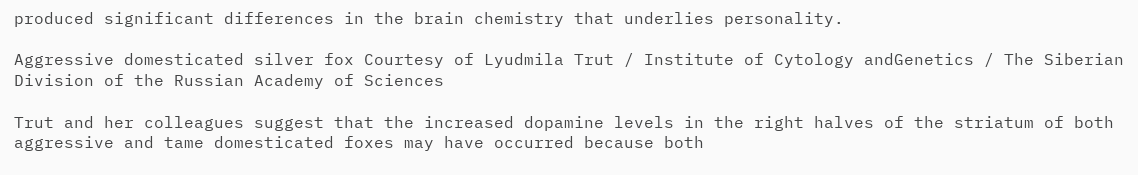produced significant differences in the brain chemistry that underlies personality.

Aggressive domesticated silver fox Courtesy of Lyudmila Trut / Institute of Cytology andGenetics / The Siberian Division of the Russian Academy of Sciences

Trut and her colleagues suggest that the increased dopamine levels in the right halves of the striatum of both aggressive and tame domesticated foxes may have occurred because both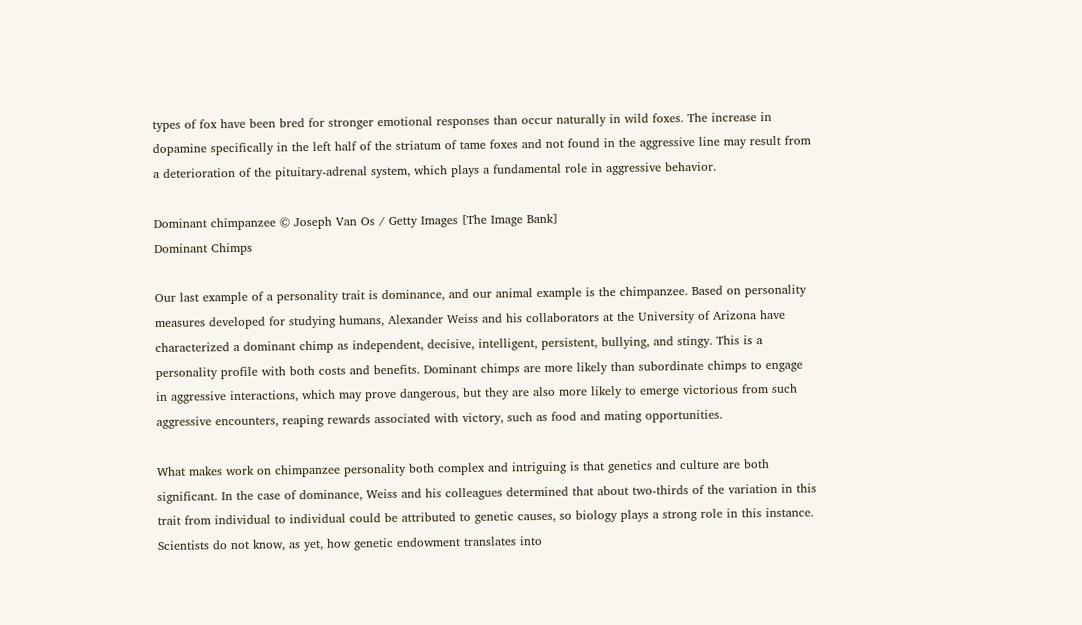types of fox have been bred for stronger emotional responses than occur naturally in wild foxes. The increase in dopamine specifically in the left half of the striatum of tame foxes and not found in the aggressive line may result from a deterioration of the pituitary-adrenal system, which plays a fundamental role in aggressive behavior.

Dominant chimpanzee © Joseph Van Os / Getty Images [The Image Bank]
Dominant Chimps

Our last example of a personality trait is dominance, and our animal example is the chimpanzee. Based on personality measures developed for studying humans, Alexander Weiss and his collaborators at the University of Arizona have characterized a dominant chimp as independent, decisive, intelligent, persistent, bullying, and stingy. This is a personality profile with both costs and benefits. Dominant chimps are more likely than subordinate chimps to engage in aggressive interactions, which may prove dangerous, but they are also more likely to emerge victorious from such aggressive encounters, reaping rewards associated with victory, such as food and mating opportunities.

What makes work on chimpanzee personality both complex and intriguing is that genetics and culture are both significant. In the case of dominance, Weiss and his colleagues determined that about two-thirds of the variation in this trait from individual to individual could be attributed to genetic causes, so biology plays a strong role in this instance. Scientists do not know, as yet, how genetic endowment translates into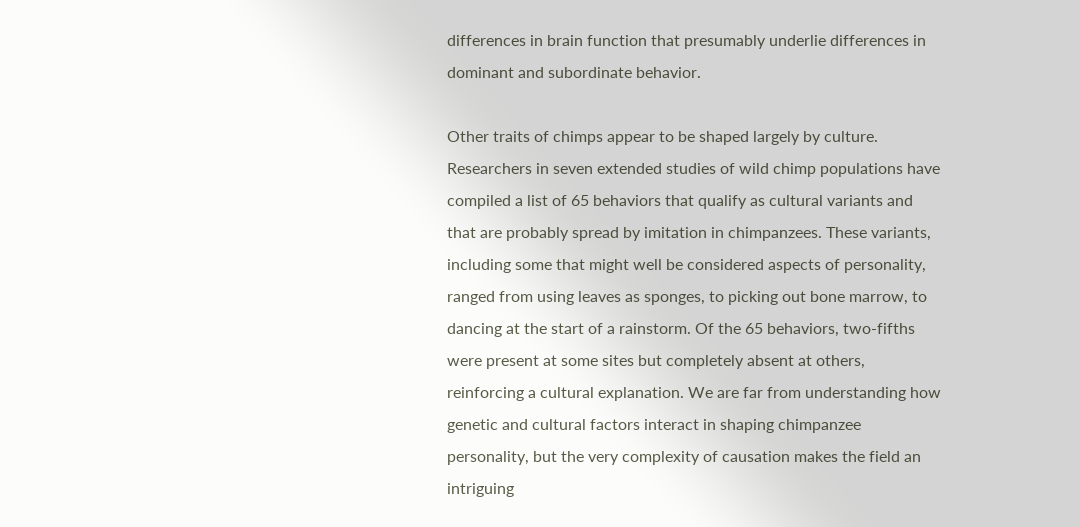differences in brain function that presumably underlie differences in dominant and subordinate behavior.

Other traits of chimps appear to be shaped largely by culture. Researchers in seven extended studies of wild chimp populations have compiled a list of 65 behaviors that qualify as cultural variants and that are probably spread by imitation in chimpanzees. These variants, including some that might well be considered aspects of personality, ranged from using leaves as sponges, to picking out bone marrow, to dancing at the start of a rainstorm. Of the 65 behaviors, two-fifths were present at some sites but completely absent at others, reinforcing a cultural explanation. We are far from understanding how genetic and cultural factors interact in shaping chimpanzee personality, but the very complexity of causation makes the field an intriguing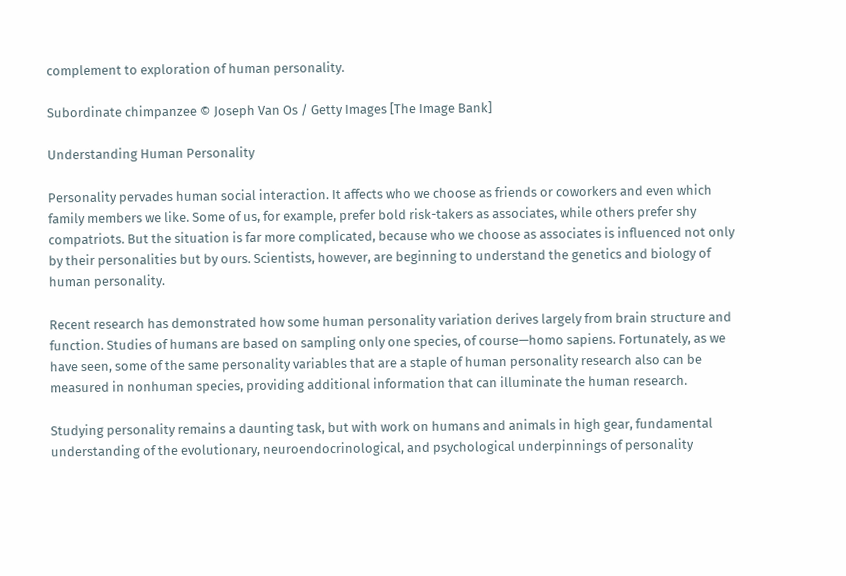complement to exploration of human personality.

Subordinate chimpanzee © Joseph Van Os / Getty Images [The Image Bank]

Understanding Human Personality

Personality pervades human social interaction. It affects who we choose as friends or coworkers and even which family members we like. Some of us, for example, prefer bold risk-takers as associates, while others prefer shy compatriots. But the situation is far more complicated, because who we choose as associates is influenced not only by their personalities but by ours. Scientists, however, are beginning to understand the genetics and biology of human personality.

Recent research has demonstrated how some human personality variation derives largely from brain structure and function. Studies of humans are based on sampling only one species, of course—homo sapiens. Fortunately, as we have seen, some of the same personality variables that are a staple of human personality research also can be measured in nonhuman species, providing additional information that can illuminate the human research.

Studying personality remains a daunting task, but with work on humans and animals in high gear, fundamental understanding of the evolutionary, neuroendocrinological, and psychological underpinnings of personality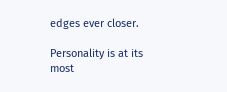edges ever closer.

Personality is at its most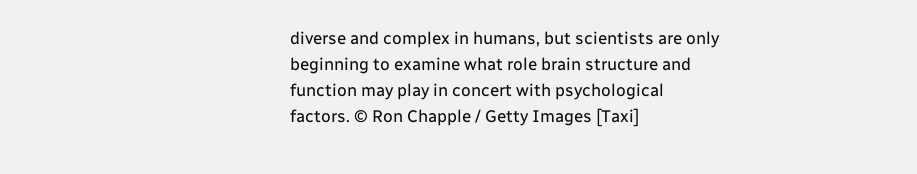diverse and complex in humans, but scientists are only beginning to examine what role brain structure and function may play in concert with psychological factors. © Ron Chapple / Getty Images [Taxi]